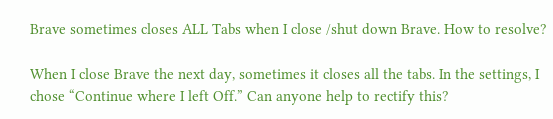Brave sometimes closes ALL Tabs when I close /shut down Brave. How to resolve?

When I close Brave the next day, sometimes it closes all the tabs. In the settings, I chose “Continue where I left Off.” Can anyone help to rectify this?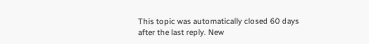This topic was automatically closed 60 days after the last reply. New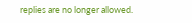replies are no longer allowed.